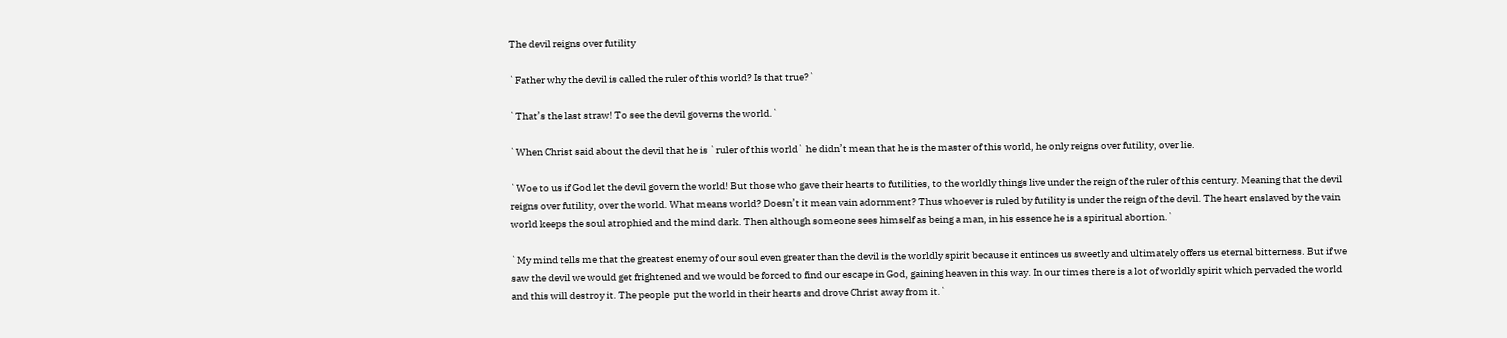The devil reigns over futility

`Father why the devil is called the ruler of this world? Is that true?`

`That’s the last straw! To see the devil governs the world.`

`When Christ said about the devil that he is `ruler of this world` he didn’t mean that he is the master of this world, he only reigns over futility, over lie.

`Woe to us if God let the devil govern the world! But those who gave their hearts to futilities, to the worldly things live under the reign of the ruler of this century. Meaning that the devil reigns over futility, over the world. What means world? Doesn’t it mean vain adornment? Thus whoever is ruled by futility is under the reign of the devil. The heart enslaved by the vain world keeps the soul atrophied and the mind dark. Then although someone sees himself as being a man, in his essence he is a spiritual abortion.`

`My mind tells me that the greatest enemy of our soul even greater than the devil is the worldly spirit because it entinces us sweetly and ultimately offers us eternal bitterness. But if we saw the devil we would get frightened and we would be forced to find our escape in God, gaining heaven in this way. In our times there is a lot of worldly spirit which pervaded the world and this will destroy it. The people  put the world in their hearts and drove Christ away from it.`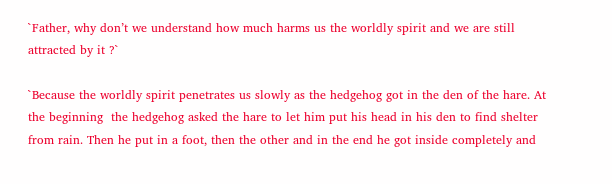`Father, why don’t we understand how much harms us the worldly spirit and we are still attracted by it ?`

`Because the worldly spirit penetrates us slowly as the hedgehog got in the den of the hare. At the beginning  the hedgehog asked the hare to let him put his head in his den to find shelter from rain. Then he put in a foot, then the other and in the end he got inside completely and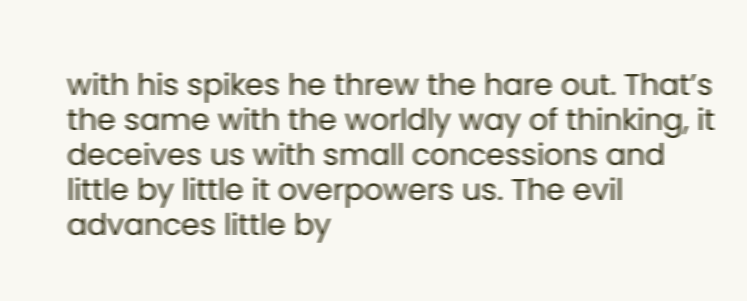with his spikes he threw the hare out. That’s the same with the worldly way of thinking, it deceives us with small concessions and little by little it overpowers us. The evil advances little by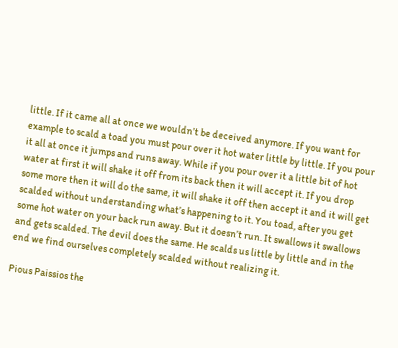little. If it came all at once we wouldn’t be deceived anymore. If you want for example to scald a toad you must pour over it hot water little by little. If you pour it all at once it jumps and runs away. While if you pour over it a little bit of hot water at first it will shake it off from its back then it will accept it. If you drop some more then it will do the same, it will shake it off then accept it and it will get scalded without understanding what’s happening to it. You toad, after you get some hot water on your back run away. But it doesn’t run. It swallows it swallows and gets scalded. The devil does the same. He scalds us little by little and in the end we find ourselves completely scalded without realizing it.

Pious Paissios the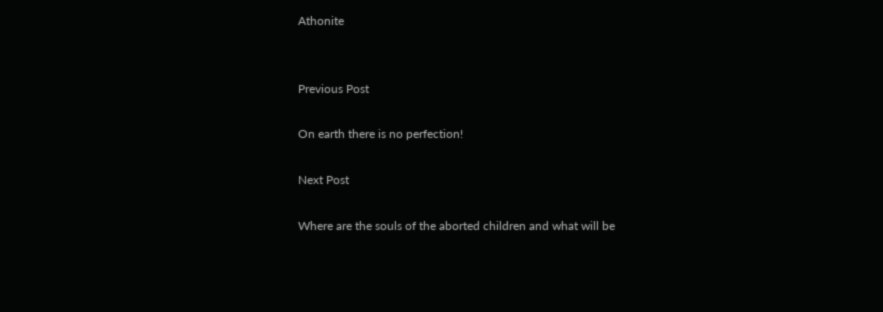Athonite


Previous Post

On earth there is no perfection!

Next Post

Where are the souls of the aborted children and what will be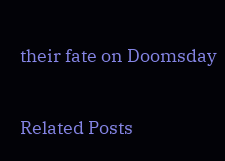their fate on Doomsday

Related Posts